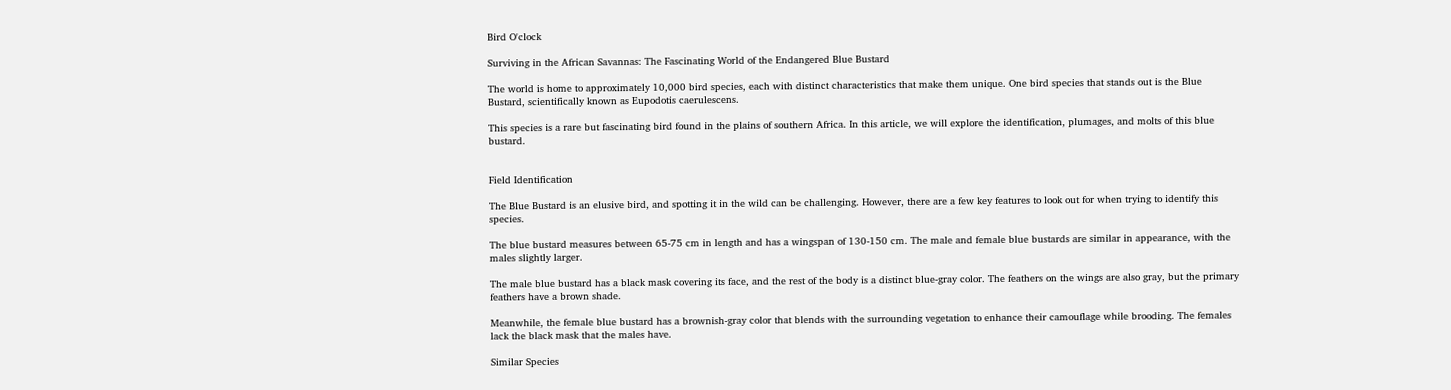Bird O'clock

Surviving in the African Savannas: The Fascinating World of the Endangered Blue Bustard

The world is home to approximately 10,000 bird species, each with distinct characteristics that make them unique. One bird species that stands out is the Blue Bustard, scientifically known as Eupodotis caerulescens.

This species is a rare but fascinating bird found in the plains of southern Africa. In this article, we will explore the identification, plumages, and molts of this blue bustard.


Field Identification

The Blue Bustard is an elusive bird, and spotting it in the wild can be challenging. However, there are a few key features to look out for when trying to identify this species.

The blue bustard measures between 65-75 cm in length and has a wingspan of 130-150 cm. The male and female blue bustards are similar in appearance, with the males slightly larger.

The male blue bustard has a black mask covering its face, and the rest of the body is a distinct blue-gray color. The feathers on the wings are also gray, but the primary feathers have a brown shade.

Meanwhile, the female blue bustard has a brownish-gray color that blends with the surrounding vegetation to enhance their camouflage while brooding. The females lack the black mask that the males have.

Similar Species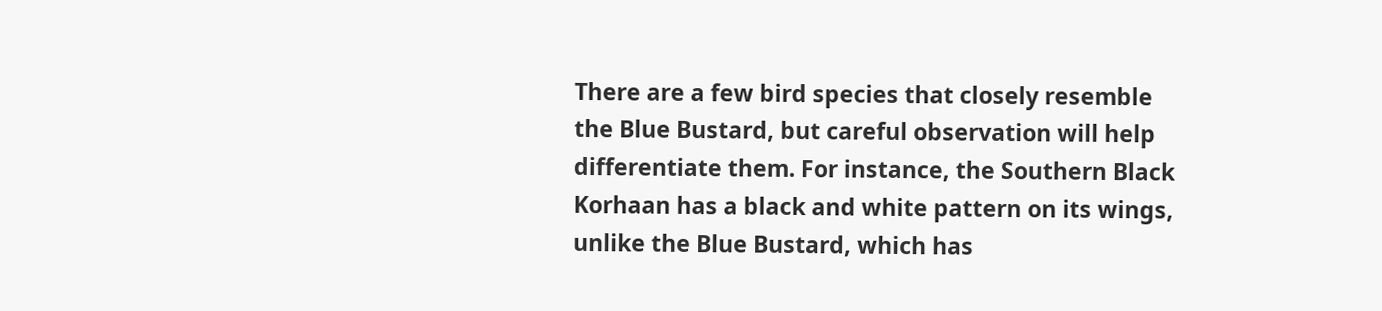There are a few bird species that closely resemble the Blue Bustard, but careful observation will help differentiate them. For instance, the Southern Black Korhaan has a black and white pattern on its wings, unlike the Blue Bustard, which has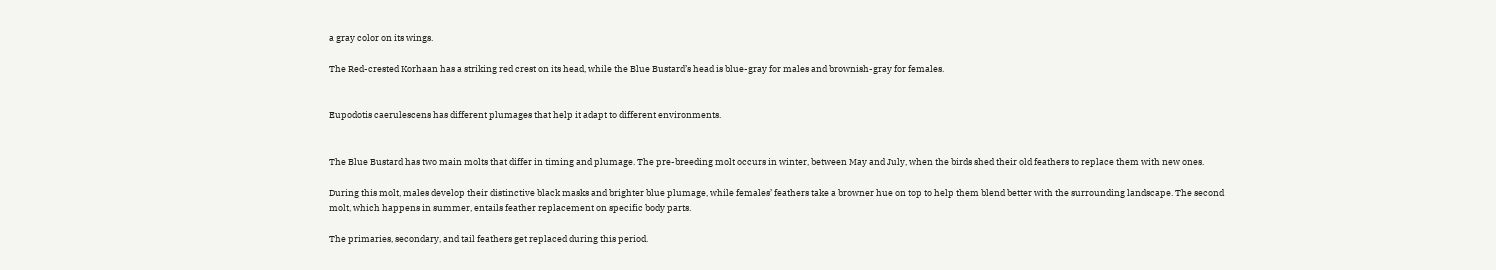a gray color on its wings.

The Red-crested Korhaan has a striking red crest on its head, while the Blue Bustard’s head is blue-gray for males and brownish-gray for females.


Eupodotis caerulescens has different plumages that help it adapt to different environments.


The Blue Bustard has two main molts that differ in timing and plumage. The pre-breeding molt occurs in winter, between May and July, when the birds shed their old feathers to replace them with new ones.

During this molt, males develop their distinctive black masks and brighter blue plumage, while females’ feathers take a browner hue on top to help them blend better with the surrounding landscape. The second molt, which happens in summer, entails feather replacement on specific body parts.

The primaries, secondary, and tail feathers get replaced during this period.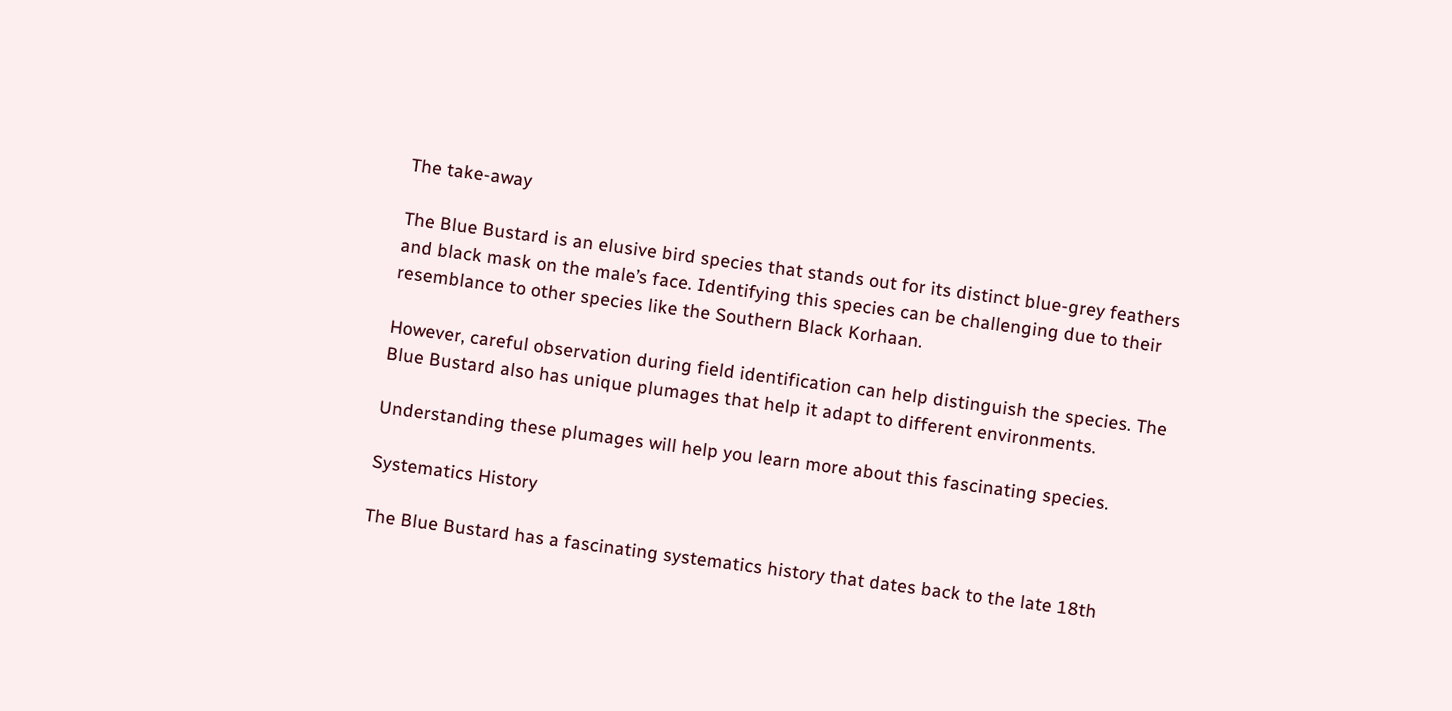The take-away

The Blue Bustard is an elusive bird species that stands out for its distinct blue-grey feathers and black mask on the male’s face. Identifying this species can be challenging due to their resemblance to other species like the Southern Black Korhaan.

However, careful observation during field identification can help distinguish the species. The Blue Bustard also has unique plumages that help it adapt to different environments.

Understanding these plumages will help you learn more about this fascinating species.

Systematics History

The Blue Bustard has a fascinating systematics history that dates back to the late 18th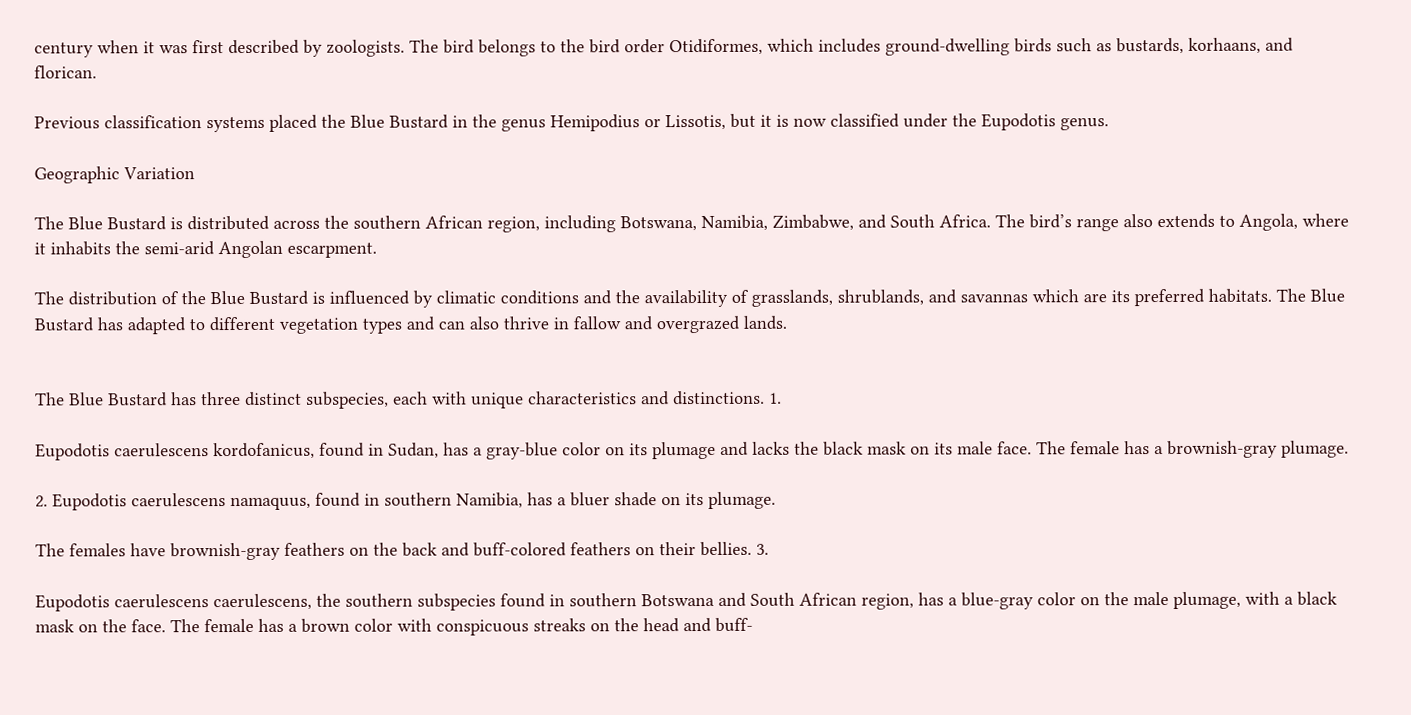century when it was first described by zoologists. The bird belongs to the bird order Otidiformes, which includes ground-dwelling birds such as bustards, korhaans, and florican.

Previous classification systems placed the Blue Bustard in the genus Hemipodius or Lissotis, but it is now classified under the Eupodotis genus.

Geographic Variation

The Blue Bustard is distributed across the southern African region, including Botswana, Namibia, Zimbabwe, and South Africa. The bird’s range also extends to Angola, where it inhabits the semi-arid Angolan escarpment.

The distribution of the Blue Bustard is influenced by climatic conditions and the availability of grasslands, shrublands, and savannas which are its preferred habitats. The Blue Bustard has adapted to different vegetation types and can also thrive in fallow and overgrazed lands.


The Blue Bustard has three distinct subspecies, each with unique characteristics and distinctions. 1.

Eupodotis caerulescens kordofanicus, found in Sudan, has a gray-blue color on its plumage and lacks the black mask on its male face. The female has a brownish-gray plumage.

2. Eupodotis caerulescens namaquus, found in southern Namibia, has a bluer shade on its plumage.

The females have brownish-gray feathers on the back and buff-colored feathers on their bellies. 3.

Eupodotis caerulescens caerulescens, the southern subspecies found in southern Botswana and South African region, has a blue-gray color on the male plumage, with a black mask on the face. The female has a brown color with conspicuous streaks on the head and buff-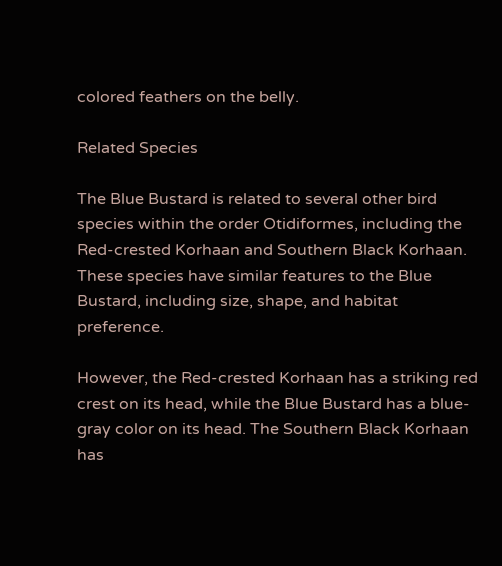colored feathers on the belly.

Related Species

The Blue Bustard is related to several other bird species within the order Otidiformes, including the Red-crested Korhaan and Southern Black Korhaan. These species have similar features to the Blue Bustard, including size, shape, and habitat preference.

However, the Red-crested Korhaan has a striking red crest on its head, while the Blue Bustard has a blue-gray color on its head. The Southern Black Korhaan has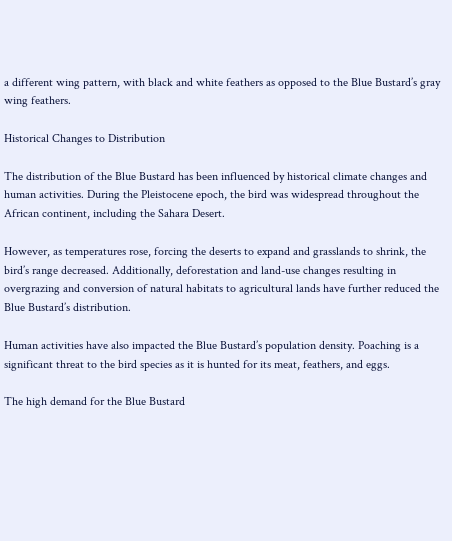a different wing pattern, with black and white feathers as opposed to the Blue Bustard’s gray wing feathers.

Historical Changes to Distribution

The distribution of the Blue Bustard has been influenced by historical climate changes and human activities. During the Pleistocene epoch, the bird was widespread throughout the African continent, including the Sahara Desert.

However, as temperatures rose, forcing the deserts to expand and grasslands to shrink, the bird’s range decreased. Additionally, deforestation and land-use changes resulting in overgrazing and conversion of natural habitats to agricultural lands have further reduced the Blue Bustard’s distribution.

Human activities have also impacted the Blue Bustard’s population density. Poaching is a significant threat to the bird species as it is hunted for its meat, feathers, and eggs.

The high demand for the Blue Bustard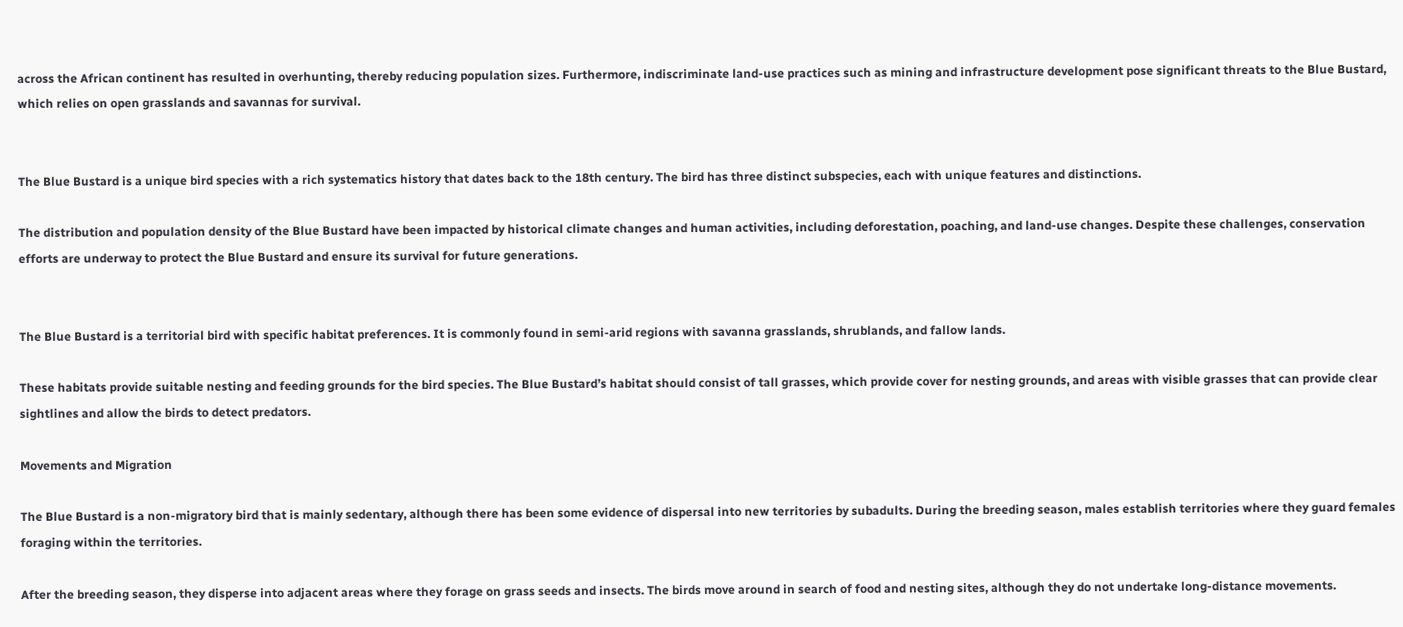across the African continent has resulted in overhunting, thereby reducing population sizes. Furthermore, indiscriminate land-use practices such as mining and infrastructure development pose significant threats to the Blue Bustard, which relies on open grasslands and savannas for survival.


The Blue Bustard is a unique bird species with a rich systematics history that dates back to the 18th century. The bird has three distinct subspecies, each with unique features and distinctions.

The distribution and population density of the Blue Bustard have been impacted by historical climate changes and human activities, including deforestation, poaching, and land-use changes. Despite these challenges, conservation efforts are underway to protect the Blue Bustard and ensure its survival for future generations.


The Blue Bustard is a territorial bird with specific habitat preferences. It is commonly found in semi-arid regions with savanna grasslands, shrublands, and fallow lands.

These habitats provide suitable nesting and feeding grounds for the bird species. The Blue Bustard’s habitat should consist of tall grasses, which provide cover for nesting grounds, and areas with visible grasses that can provide clear sightlines and allow the birds to detect predators.

Movements and Migration

The Blue Bustard is a non-migratory bird that is mainly sedentary, although there has been some evidence of dispersal into new territories by subadults. During the breeding season, males establish territories where they guard females foraging within the territories.

After the breeding season, they disperse into adjacent areas where they forage on grass seeds and insects. The birds move around in search of food and nesting sites, although they do not undertake long-distance movements.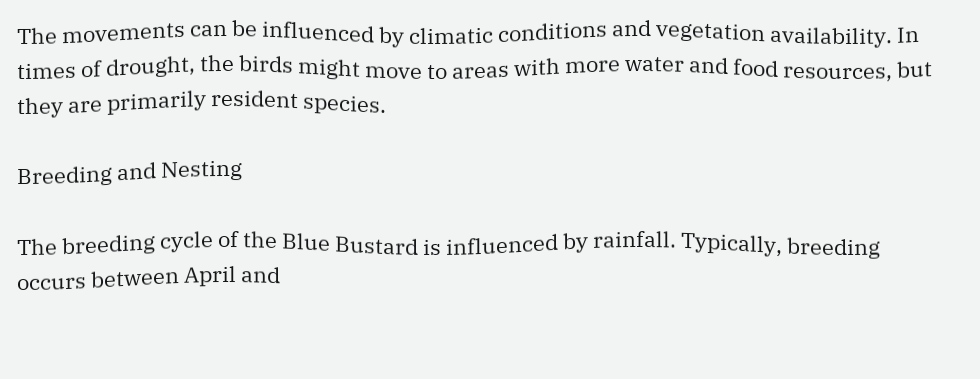The movements can be influenced by climatic conditions and vegetation availability. In times of drought, the birds might move to areas with more water and food resources, but they are primarily resident species.

Breeding and Nesting

The breeding cycle of the Blue Bustard is influenced by rainfall. Typically, breeding occurs between April and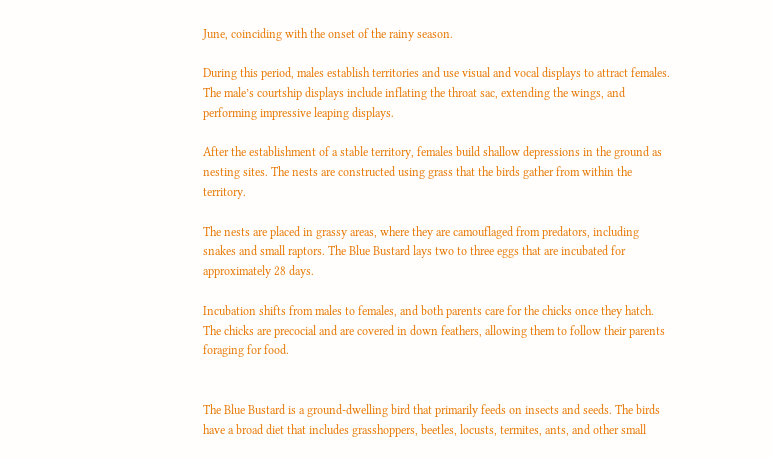June, coinciding with the onset of the rainy season.

During this period, males establish territories and use visual and vocal displays to attract females. The male’s courtship displays include inflating the throat sac, extending the wings, and performing impressive leaping displays.

After the establishment of a stable territory, females build shallow depressions in the ground as nesting sites. The nests are constructed using grass that the birds gather from within the territory.

The nests are placed in grassy areas, where they are camouflaged from predators, including snakes and small raptors. The Blue Bustard lays two to three eggs that are incubated for approximately 28 days.

Incubation shifts from males to females, and both parents care for the chicks once they hatch. The chicks are precocial and are covered in down feathers, allowing them to follow their parents foraging for food.


The Blue Bustard is a ground-dwelling bird that primarily feeds on insects and seeds. The birds have a broad diet that includes grasshoppers, beetles, locusts, termites, ants, and other small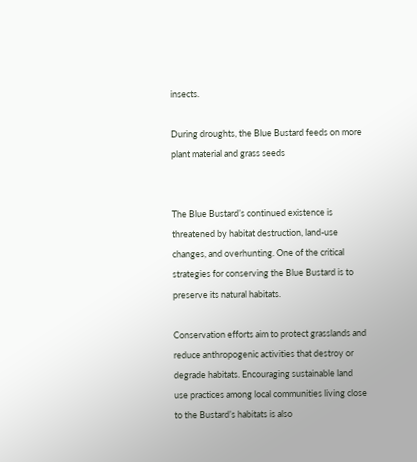insects.

During droughts, the Blue Bustard feeds on more plant material and grass seeds


The Blue Bustard’s continued existence is threatened by habitat destruction, land-use changes, and overhunting. One of the critical strategies for conserving the Blue Bustard is to preserve its natural habitats.

Conservation efforts aim to protect grasslands and reduce anthropogenic activities that destroy or degrade habitats. Encouraging sustainable land use practices among local communities living close to the Bustard’s habitats is also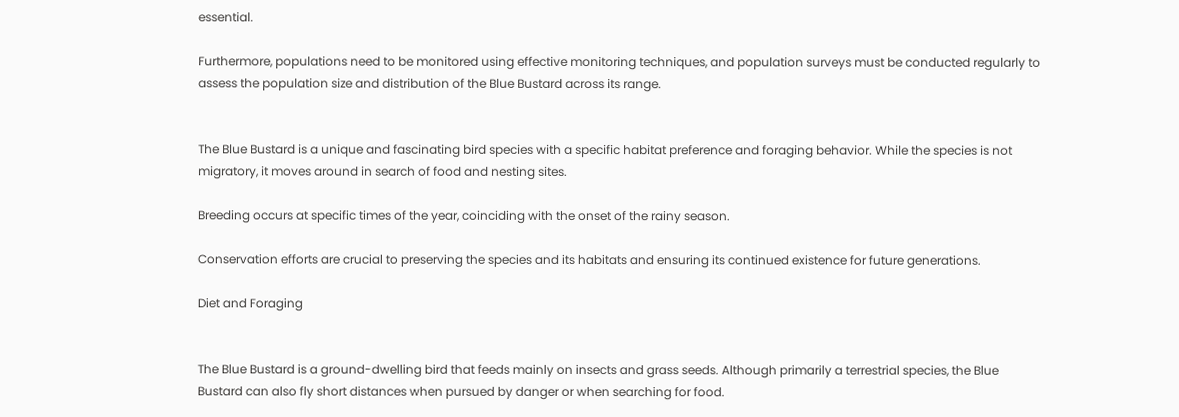essential.

Furthermore, populations need to be monitored using effective monitoring techniques, and population surveys must be conducted regularly to assess the population size and distribution of the Blue Bustard across its range.


The Blue Bustard is a unique and fascinating bird species with a specific habitat preference and foraging behavior. While the species is not migratory, it moves around in search of food and nesting sites.

Breeding occurs at specific times of the year, coinciding with the onset of the rainy season.

Conservation efforts are crucial to preserving the species and its habitats and ensuring its continued existence for future generations.

Diet and Foraging


The Blue Bustard is a ground-dwelling bird that feeds mainly on insects and grass seeds. Although primarily a terrestrial species, the Blue Bustard can also fly short distances when pursued by danger or when searching for food.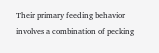Their primary feeding behavior involves a combination of pecking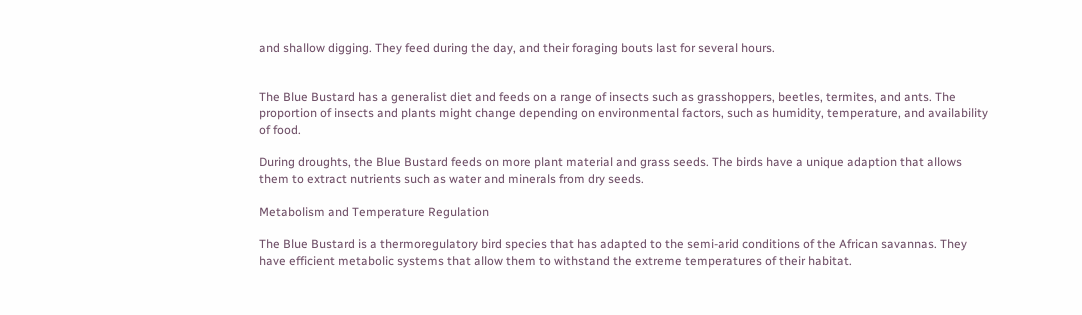and shallow digging. They feed during the day, and their foraging bouts last for several hours.


The Blue Bustard has a generalist diet and feeds on a range of insects such as grasshoppers, beetles, termites, and ants. The proportion of insects and plants might change depending on environmental factors, such as humidity, temperature, and availability of food.

During droughts, the Blue Bustard feeds on more plant material and grass seeds. The birds have a unique adaption that allows them to extract nutrients such as water and minerals from dry seeds.

Metabolism and Temperature Regulation

The Blue Bustard is a thermoregulatory bird species that has adapted to the semi-arid conditions of the African savannas. They have efficient metabolic systems that allow them to withstand the extreme temperatures of their habitat.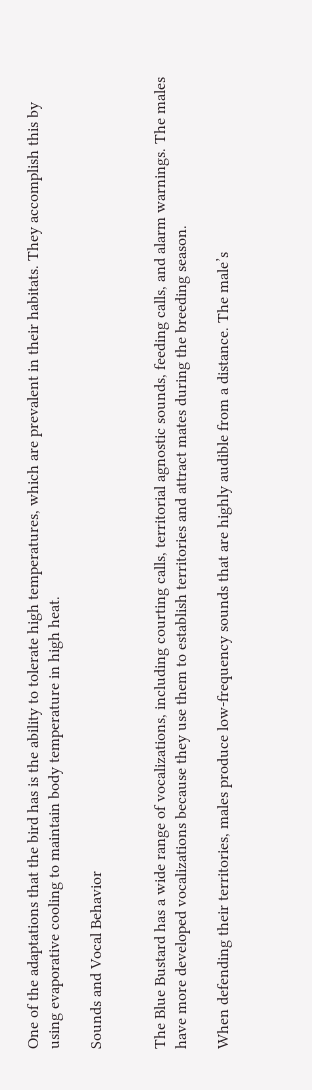One of the adaptations that the bird has is the ability to tolerate high temperatures, which are prevalent in their habitats. They accomplish this by using evaporative cooling to maintain body temperature in high heat.

Sounds and Vocal Behavior


The Blue Bustard has a wide range of vocalizations, including courting calls, territorial agnostic sounds, feeding calls, and alarm warnings. The males have more developed vocalizations because they use them to establish territories and attract mates during the breeding season.

When defending their territories, males produce low-frequency sounds that are highly audible from a distance. The male’s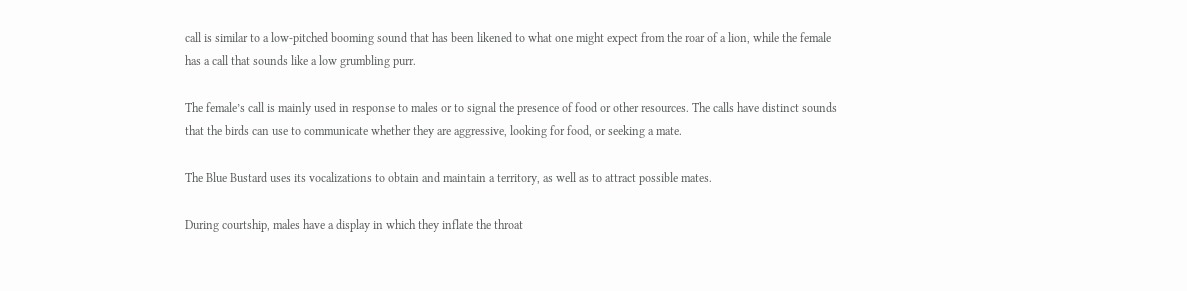call is similar to a low-pitched booming sound that has been likened to what one might expect from the roar of a lion, while the female has a call that sounds like a low grumbling purr.

The female’s call is mainly used in response to males or to signal the presence of food or other resources. The calls have distinct sounds that the birds can use to communicate whether they are aggressive, looking for food, or seeking a mate.

The Blue Bustard uses its vocalizations to obtain and maintain a territory, as well as to attract possible mates.

During courtship, males have a display in which they inflate the throat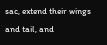sac, extend their wings and tail, and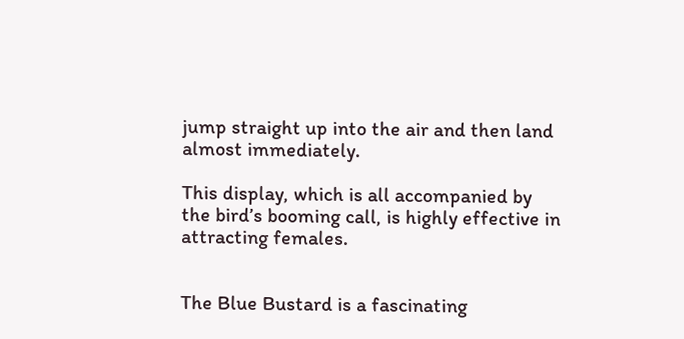jump straight up into the air and then land almost immediately.

This display, which is all accompanied by the bird’s booming call, is highly effective in attracting females.


The Blue Bustard is a fascinating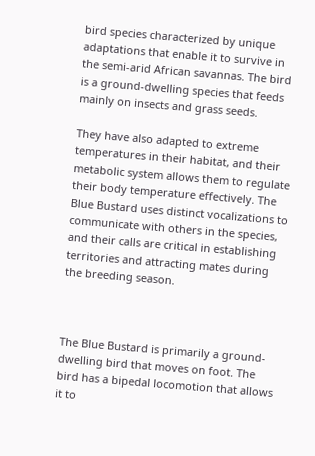bird species characterized by unique adaptations that enable it to survive in the semi-arid African savannas. The bird is a ground-dwelling species that feeds mainly on insects and grass seeds.

They have also adapted to extreme temperatures in their habitat, and their metabolic system allows them to regulate their body temperature effectively. The Blue Bustard uses distinct vocalizations to communicate with others in the species, and their calls are critical in establishing territories and attracting mates during the breeding season.



The Blue Bustard is primarily a ground-dwelling bird that moves on foot. The bird has a bipedal locomotion that allows it to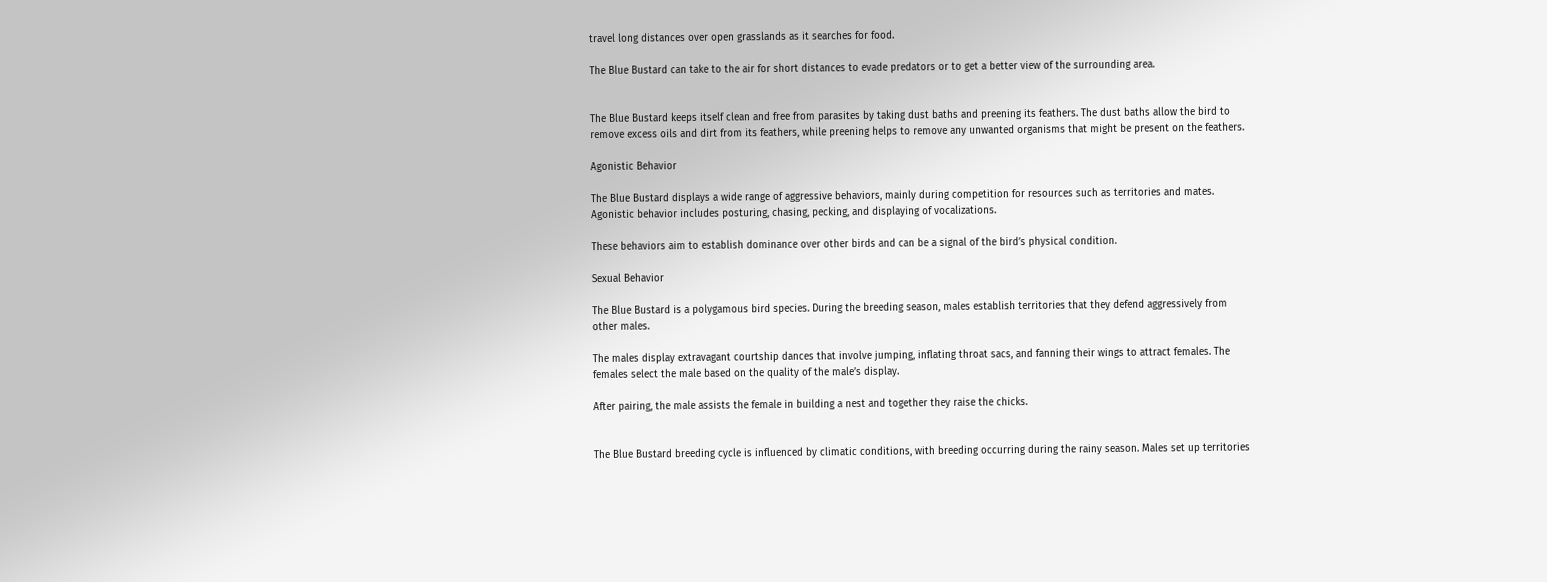travel long distances over open grasslands as it searches for food.

The Blue Bustard can take to the air for short distances to evade predators or to get a better view of the surrounding area.


The Blue Bustard keeps itself clean and free from parasites by taking dust baths and preening its feathers. The dust baths allow the bird to remove excess oils and dirt from its feathers, while preening helps to remove any unwanted organisms that might be present on the feathers.

Agonistic Behavior

The Blue Bustard displays a wide range of aggressive behaviors, mainly during competition for resources such as territories and mates. Agonistic behavior includes posturing, chasing, pecking, and displaying of vocalizations.

These behaviors aim to establish dominance over other birds and can be a signal of the bird’s physical condition.

Sexual Behavior

The Blue Bustard is a polygamous bird species. During the breeding season, males establish territories that they defend aggressively from other males.

The males display extravagant courtship dances that involve jumping, inflating throat sacs, and fanning their wings to attract females. The females select the male based on the quality of the male’s display.

After pairing, the male assists the female in building a nest and together they raise the chicks.


The Blue Bustard breeding cycle is influenced by climatic conditions, with breeding occurring during the rainy season. Males set up territories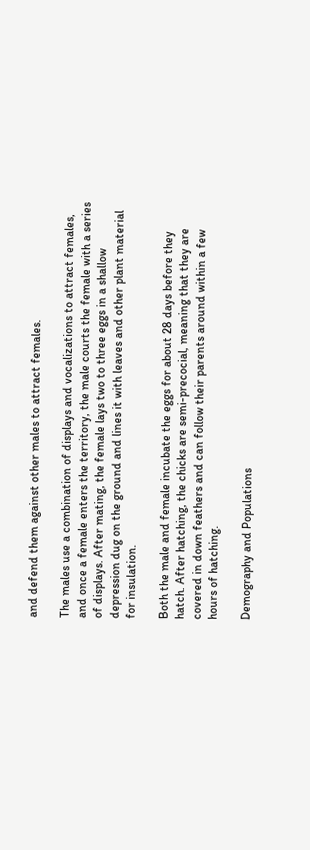and defend them against other males to attract females.

The males use a combination of displays and vocalizations to attract females, and once a female enters the territory, the male courts the female with a series of displays. After mating, the female lays two to three eggs in a shallow depression dug on the ground and lines it with leaves and other plant material for insulation.

Both the male and female incubate the eggs for about 28 days before they hatch. After hatching, the chicks are semi-precocial, meaning that they are covered in down feathers and can follow their parents around within a few hours of hatching.

Demography and Populations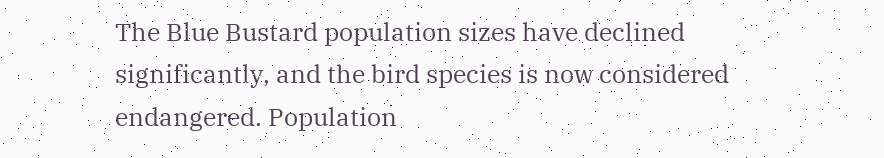The Blue Bustard population sizes have declined significantly, and the bird species is now considered endangered. Population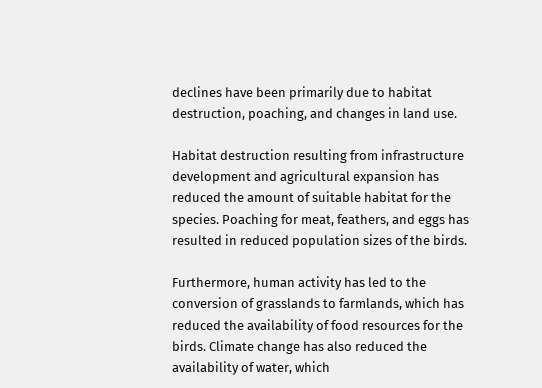declines have been primarily due to habitat destruction, poaching, and changes in land use.

Habitat destruction resulting from infrastructure development and agricultural expansion has reduced the amount of suitable habitat for the species. Poaching for meat, feathers, and eggs has resulted in reduced population sizes of the birds.

Furthermore, human activity has led to the conversion of grasslands to farmlands, which has reduced the availability of food resources for the birds. Climate change has also reduced the availability of water, which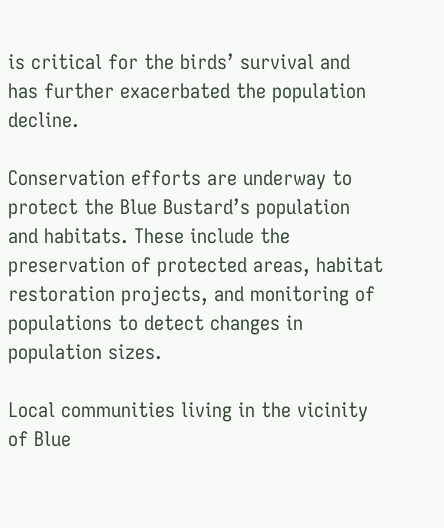is critical for the birds’ survival and has further exacerbated the population decline.

Conservation efforts are underway to protect the Blue Bustard’s population and habitats. These include the preservation of protected areas, habitat restoration projects, and monitoring of populations to detect changes in population sizes.

Local communities living in the vicinity of Blue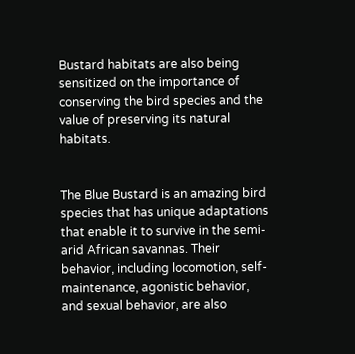Bustard habitats are also being sensitized on the importance of conserving the bird species and the value of preserving its natural habitats.


The Blue Bustard is an amazing bird species that has unique adaptations that enable it to survive in the semi-arid African savannas. Their behavior, including locomotion, self-maintenance, agonistic behavior, and sexual behavior, are also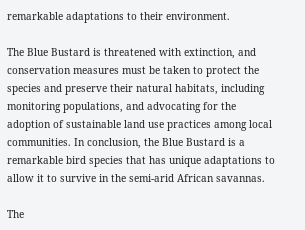remarkable adaptations to their environment.

The Blue Bustard is threatened with extinction, and conservation measures must be taken to protect the species and preserve their natural habitats, including monitoring populations, and advocating for the adoption of sustainable land use practices among local communities. In conclusion, the Blue Bustard is a remarkable bird species that has unique adaptations to allow it to survive in the semi-arid African savannas.

The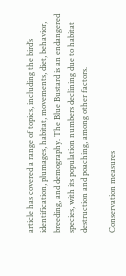article has covered a range of topics, including the bird’s identification, plumages, habitat, movements, diet, behavior, breeding, and demography. The Blue Bustard is an endangered species, with its population numbers declining due to habitat destruction and poaching, among other factors.

Conservation measures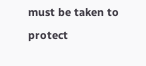must be taken to protect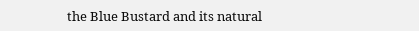the Blue Bustard and its natural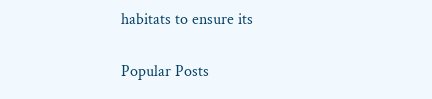habitats to ensure its

Popular Posts